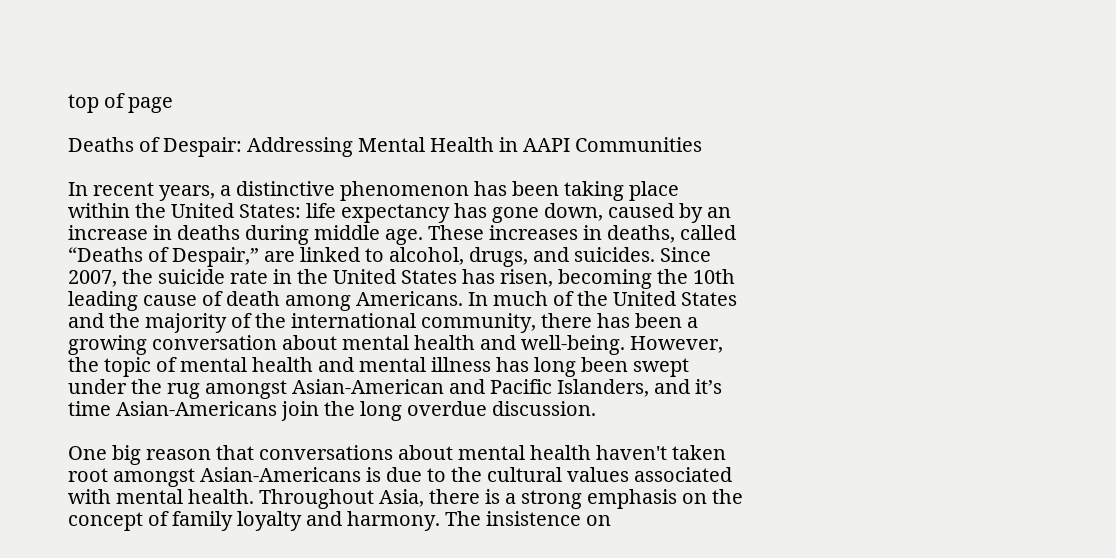top of page

Deaths of Despair: Addressing Mental Health in AAPI Communities

In recent years, a distinctive phenomenon has been taking place within the United States: life expectancy has gone down, caused by an increase in deaths during middle age. These increases in deaths, called “Deaths of Despair,” are linked to alcohol, drugs, and suicides. Since 2007, the suicide rate in the United States has risen, becoming the 10th leading cause of death among Americans. In much of the United States and the majority of the international community, there has been a growing conversation about mental health and well-being. However, the topic of mental health and mental illness has long been swept under the rug amongst Asian-American and Pacific Islanders, and it’s time Asian-Americans join the long overdue discussion.

One big reason that conversations about mental health haven't taken root amongst Asian-Americans is due to the cultural values associated with mental health. Throughout Asia, there is a strong emphasis on the concept of family loyalty and harmony. The insistence on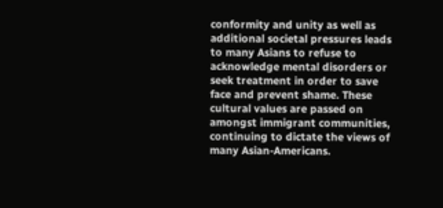conformity and unity as well as additional societal pressures leads to many Asians to refuse to acknowledge mental disorders or seek treatment in order to save face and prevent shame. These cultural values are passed on amongst immigrant communities, continuing to dictate the views of many Asian-Americans.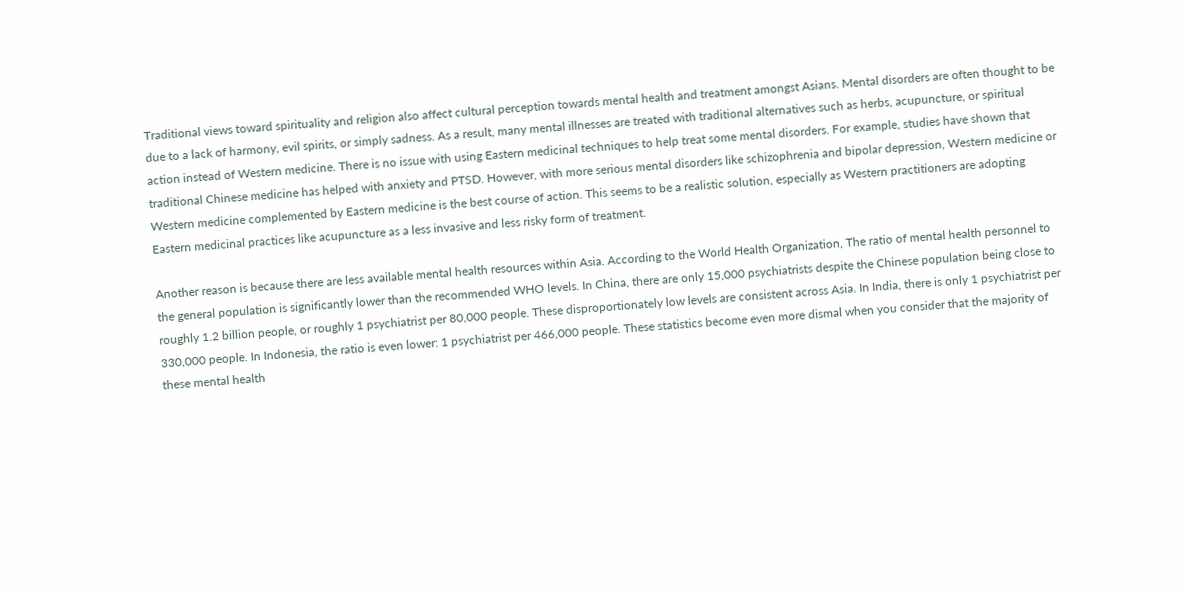Traditional views toward spirituality and religion also affect cultural perception towards mental health and treatment amongst Asians. Mental disorders are often thought to be due to a lack of harmony, evil spirits, or simply sadness. As a result, many mental illnesses are treated with traditional alternatives such as herbs, acupuncture, or spiritual action instead of Western medicine. There is no issue with using Eastern medicinal techniques to help treat some mental disorders. For example, studies have shown that traditional Chinese medicine has helped with anxiety and PTSD. However, with more serious mental disorders like schizophrenia and bipolar depression, Western medicine or Western medicine complemented by Eastern medicine is the best course of action. This seems to be a realistic solution, especially as Western practitioners are adopting Eastern medicinal practices like acupuncture as a less invasive and less risky form of treatment.

Another reason is because there are less available mental health resources within Asia. According to the World Health Organization, The ratio of mental health personnel to the general population is significantly lower than the recommended WHO levels. In China, there are only 15,000 psychiatrists despite the Chinese population being close to roughly 1.2 billion people, or roughly 1 psychiatrist per 80,000 people. These disproportionately low levels are consistent across Asia. In India, there is only 1 psychiatrist per 330,000 people. In Indonesia, the ratio is even lower: 1 psychiatrist per 466,000 people. These statistics become even more dismal when you consider that the majority of these mental health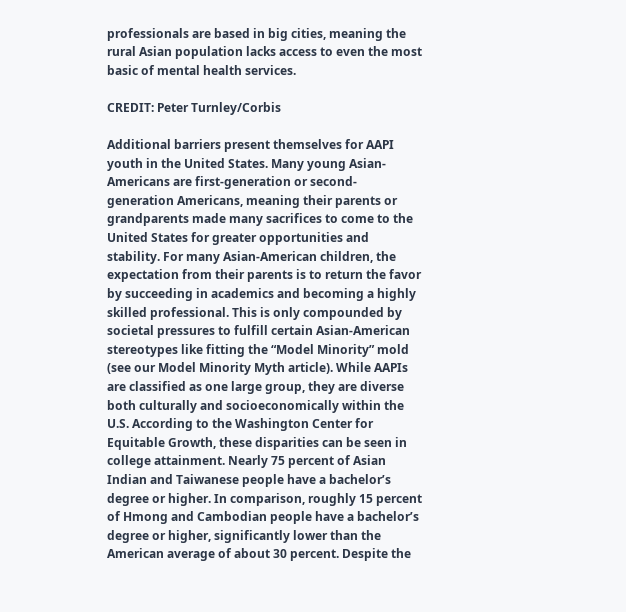professionals are based in big cities, meaning the rural Asian population lacks access to even the most basic of mental health services.

CREDIT: Peter Turnley/Corbis

Additional barriers present themselves for AAPI youth in the United States. Many young Asian-Americans are first-generation or second-generation Americans, meaning their parents or grandparents made many sacrifices to come to the United States for greater opportunities and stability. For many Asian-American children, the expectation from their parents is to return the favor by succeeding in academics and becoming a highly skilled professional. This is only compounded by societal pressures to fulfill certain Asian-American stereotypes like fitting the “Model Minority” mold (see our Model Minority Myth article). While AAPIs are classified as one large group, they are diverse both culturally and socioeconomically within the U.S. According to the Washington Center for Equitable Growth, these disparities can be seen in college attainment. Nearly 75 percent of Asian Indian and Taiwanese people have a bachelor’s degree or higher. In comparison, roughly 15 percent of Hmong and Cambodian people have a bachelor’s degree or higher, significantly lower than the American average of about 30 percent. Despite the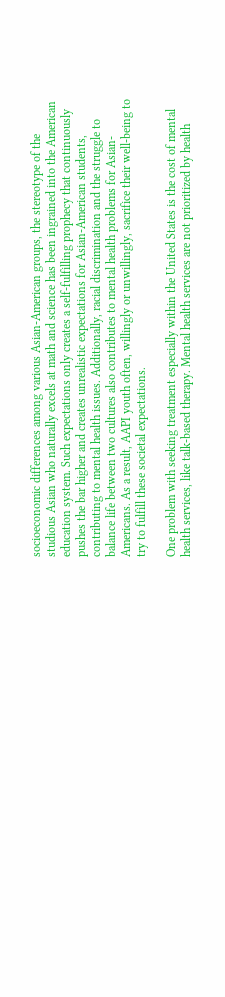socioeconomic differences among various Asian-American groups, the stereotype of the studious Asian who naturally excels at math and science has been ingrained into the American education system. Such expectations only creates a self-fulfilling prophecy that continuously pushes the bar higher and creates unrealistic expectations for Asian-American students, contributing to mental health issues. Additionally, racial discrimination and the struggle to balance life between two cultures also contributes to mental health problems for Asian-Americans. As a result, AAPI youth often, willingly or unwillingly, sacrifice their well-being to try to fulfill these societal expectations.

One problem with seeking treatment especially within the United States is the cost of mental health services, like talk-based therapy. Mental health services are not prioritized by health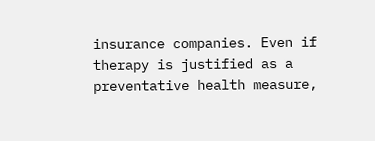insurance companies. Even if therapy is justified as a preventative health measure,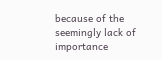because of the seemingly lack of importance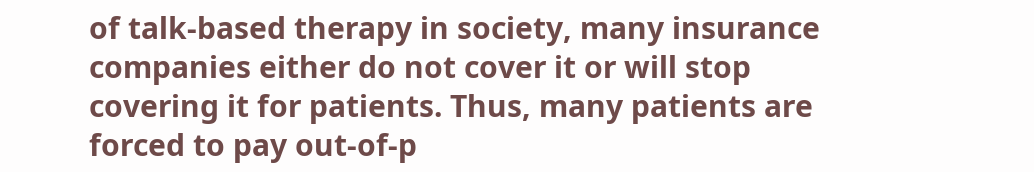of talk-based therapy in society, many insurance companies either do not cover it or will stop covering it for patients. Thus, many patients are forced to pay out-of-p